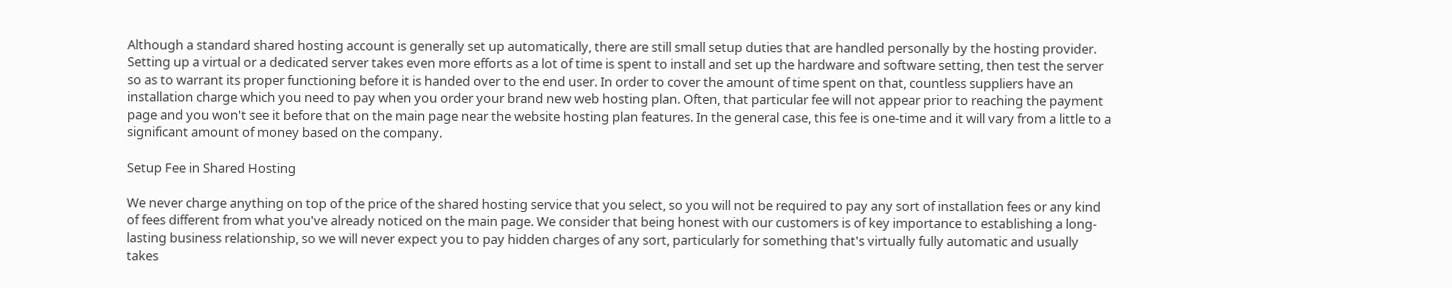Although a standard shared hosting account is generally set up automatically, there are still small setup duties that are handled personally by the hosting provider. Setting up a virtual or a dedicated server takes even more efforts as a lot of time is spent to install and set up the hardware and software setting, then test the server so as to warrant its proper functioning before it is handed over to the end user. In order to cover the amount of time spent on that, countless suppliers have an installation charge which you need to pay when you order your brand new web hosting plan. Often, that particular fee will not appear prior to reaching the payment page and you won't see it before that on the main page near the website hosting plan features. In the general case, this fee is one-time and it will vary from a little to a significant amount of money based on the company.

Setup Fee in Shared Hosting

We never charge anything on top of the price of the shared hosting service that you select, so you will not be required to pay any sort of installation fees or any kind of fees different from what you've already noticed on the main page. We consider that being honest with our customers is of key importance to establishing a long-lasting business relationship, so we will never expect you to pay hidden charges of any sort, particularly for something that's virtually fully automatic and usually takes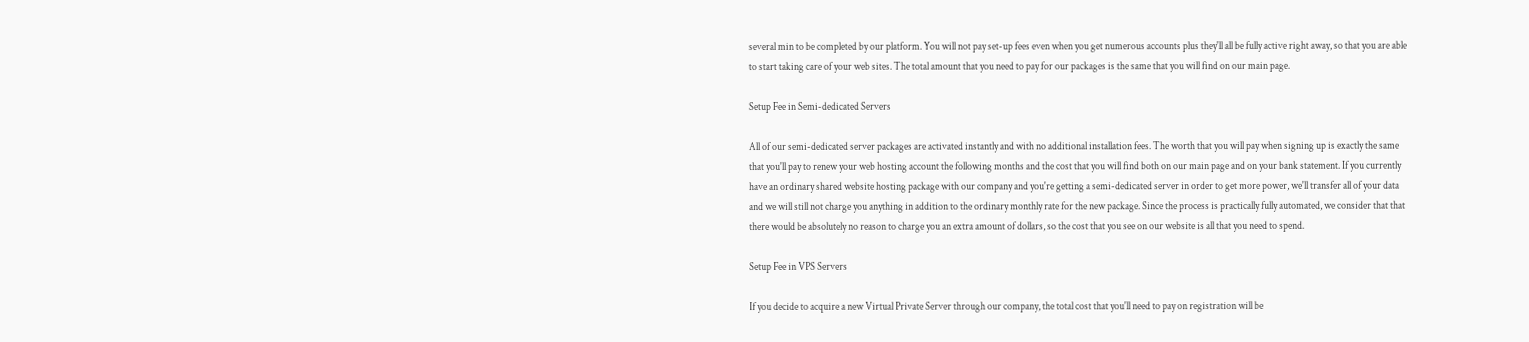several min to be completed by our platform. You will not pay set-up fees even when you get numerous accounts plus they'll all be fully active right away, so that you are able to start taking care of your web sites. The total amount that you need to pay for our packages is the same that you will find on our main page.

Setup Fee in Semi-dedicated Servers

All of our semi-dedicated server packages are activated instantly and with no additional installation fees. The worth that you will pay when signing up is exactly the same that you'll pay to renew your web hosting account the following months and the cost that you will find both on our main page and on your bank statement. If you currently have an ordinary shared website hosting package with our company and you're getting a semi-dedicated server in order to get more power, we'll transfer all of your data and we will still not charge you anything in addition to the ordinary monthly rate for the new package. Since the process is practically fully automated, we consider that that there would be absolutely no reason to charge you an extra amount of dollars, so the cost that you see on our website is all that you need to spend.

Setup Fee in VPS Servers

If you decide to acquire a new Virtual Private Server through our company, the total cost that you'll need to pay on registration will be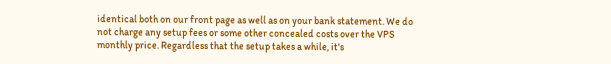identical both on our front page as well as on your bank statement. We do not charge any setup fees or some other concealed costs over the VPS monthly price. Regardless that the setup takes a while, it's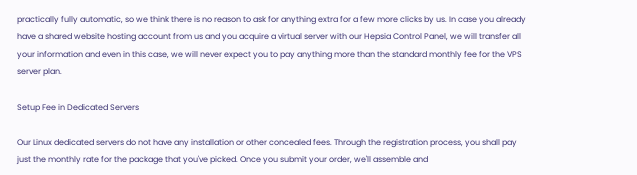practically fully automatic, so we think there is no reason to ask for anything extra for a few more clicks by us. In case you already have a shared website hosting account from us and you acquire a virtual server with our Hepsia Control Panel, we will transfer all your information and even in this case, we will never expect you to pay anything more than the standard monthly fee for the VPS server plan.

Setup Fee in Dedicated Servers

Our Linux dedicated servers do not have any installation or other concealed fees. Through the registration process, you shall pay just the monthly rate for the package that you've picked. Once you submit your order, we'll assemble and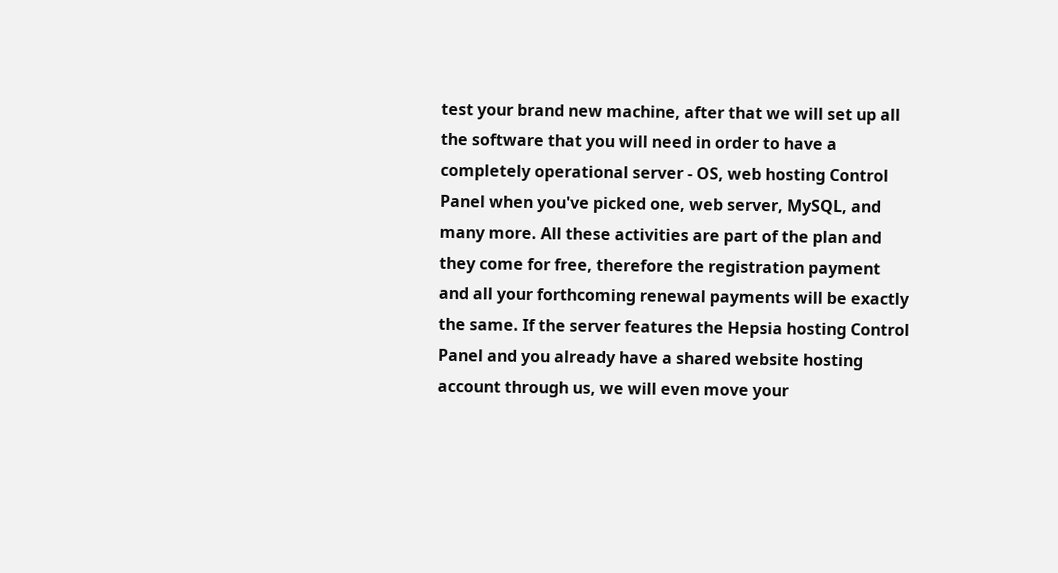test your brand new machine, after that we will set up all the software that you will need in order to have a completely operational server - OS, web hosting Control Panel when you've picked one, web server, MySQL, and many more. All these activities are part of the plan and they come for free, therefore the registration payment and all your forthcoming renewal payments will be exactly the same. If the server features the Hepsia hosting Control Panel and you already have a shared website hosting account through us, we will even move your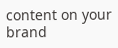content on your brand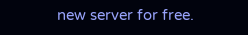new server for free.